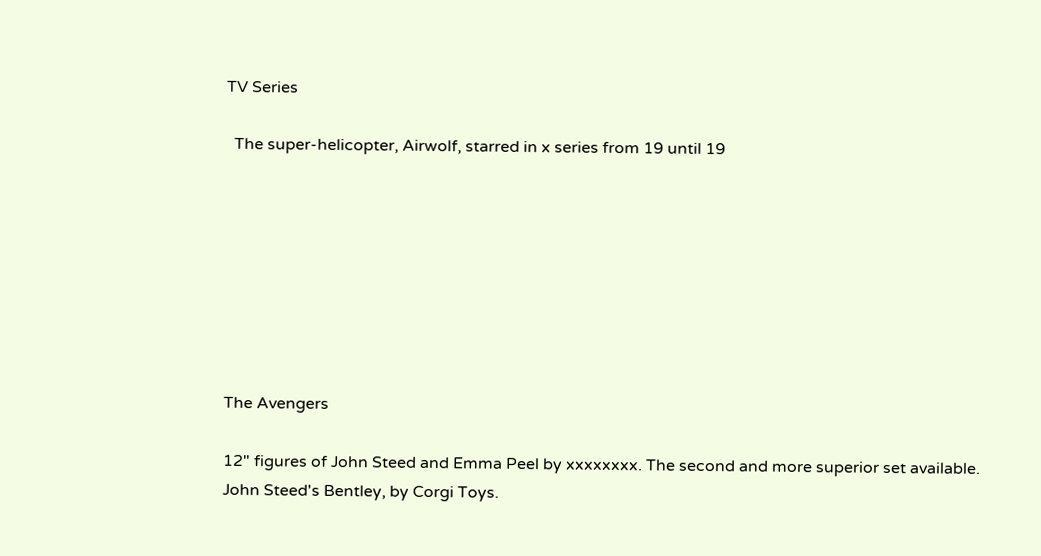TV Series

  The super-helicopter, Airwolf, starred in x series from 19 until 19








The Avengers

12" figures of John Steed and Emma Peel by xxxxxxxx. The second and more superior set available. John Steed's Bentley, by Corgi Toys.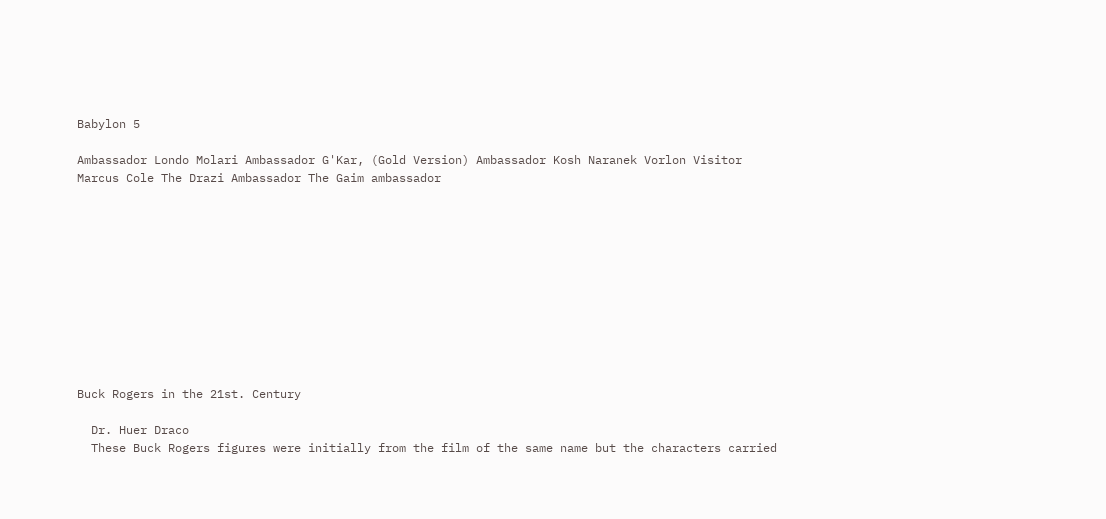Babylon 5

Ambassador Londo Molari Ambassador G'Kar, (Gold Version) Ambassador Kosh Naranek Vorlon Visitor
Marcus Cole The Drazi Ambassador The Gaim ambassador











Buck Rogers in the 21st. Century

  Dr. Huer Draco
  These Buck Rogers figures were initially from the film of the same name but the characters carried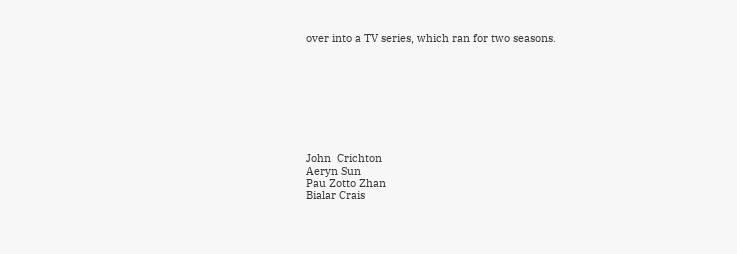over into a TV series, which ran for two seasons.









John  Crichton
Aeryn Sun
Pau Zotto Zhan
Bialar Crais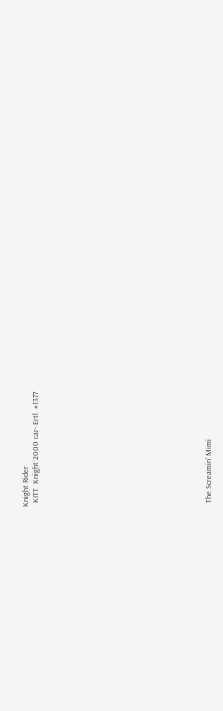Knight Rider
  KITT  Knight 2000 car- Ertl  #1377















  The Screamin' Mimi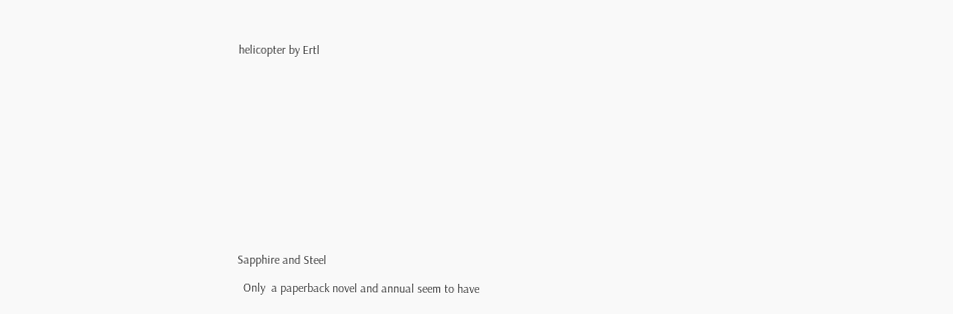helicopter by Ertl














Sapphire and Steel

  Only  a paperback novel and annual seem to have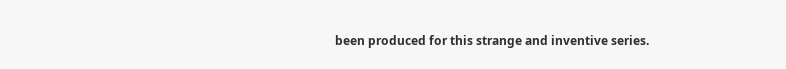been produced for this strange and inventive series.